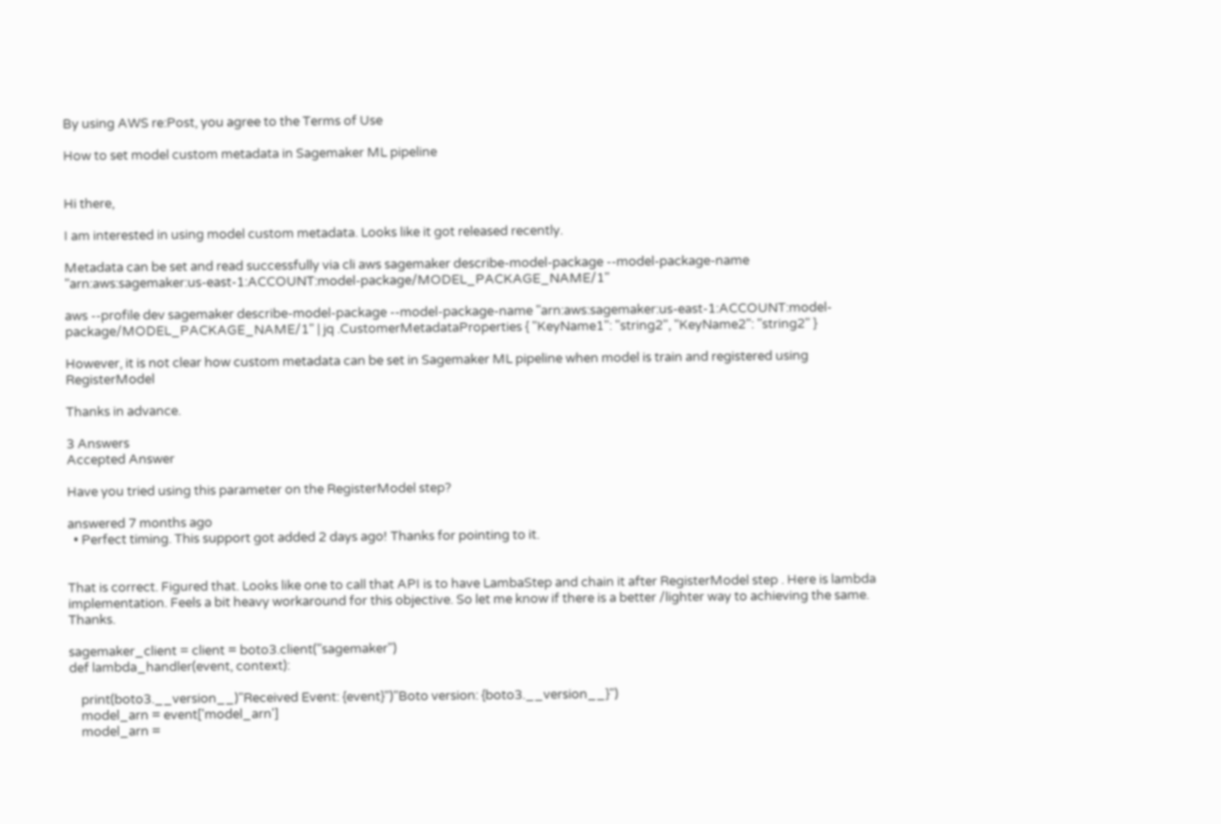By using AWS re:Post, you agree to the Terms of Use

How to set model custom metadata in Sagemaker ML pipeline


Hi there,

I am interested in using model custom metadata. Looks like it got released recently.

Metadata can be set and read successfully via cli aws sagemaker describe-model-package --model-package-name "arn:aws:sagemaker:us-east-1:ACCOUNT:model-package/MODEL_PACKAGE_NAME/1"

aws --profile dev sagemaker describe-model-package --model-package-name "arn:aws:sagemaker:us-east-1:ACCOUNT:model-package/MODEL_PACKAGE_NAME/1" | jq .CustomerMetadataProperties { "KeyName1": "string2", "KeyName2": "string2" }

However, it is not clear how custom metadata can be set in Sagemaker ML pipeline when model is train and registered using RegisterModel

Thanks in advance.

3 Answers
Accepted Answer

Have you tried using this parameter on the RegisterModel step?

answered 7 months ago
  • Perfect timing. This support got added 2 days ago! Thanks for pointing to it.


That is correct. Figured that. Looks like one to call that API is to have LambaStep and chain it after RegisterModel step . Here is lambda implementation. Feels a bit heavy workaround for this objective. So let me know if there is a better /lighter way to achieving the same. Thanks.

sagemaker_client = client = boto3.client("sagemaker")
def lambda_handler(event, context):

    print(boto3.__version__)"Received Event: {event}")"Boto version: {boto3.__version__}")
    model_arn = event['model_arn']
    model_arn =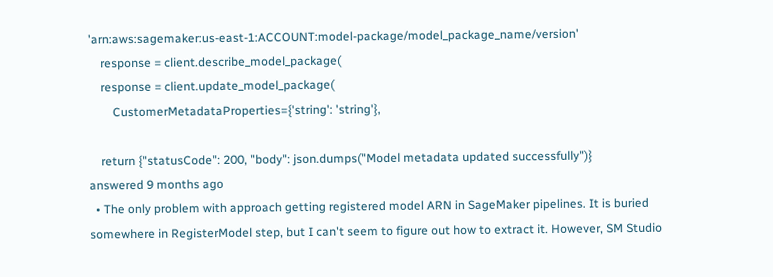'arn:aws:sagemaker:us-east-1:ACCOUNT:model-package/model_package_name/version'
    response = client.describe_model_package(
    response = client.update_model_package(
        CustomerMetadataProperties={'string': 'string'},

    return {"statusCode": 200, "body": json.dumps("Model metadata updated successfully")}
answered 9 months ago
  • The only problem with approach getting registered model ARN in SageMaker pipelines. It is buried somewhere in RegisterModel step, but I can't seem to figure out how to extract it. However, SM Studio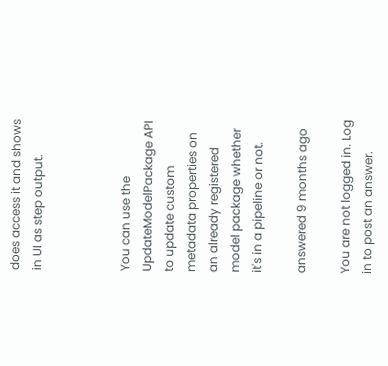does access it and shows in UI as step output.



You can use the UpdateModelPackage API to update custom metadata properties on an already registered model package whether it's in a pipeline or not.

answered 9 months ago

You are not logged in. Log in to post an answer.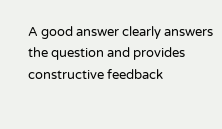A good answer clearly answers the question and provides constructive feedback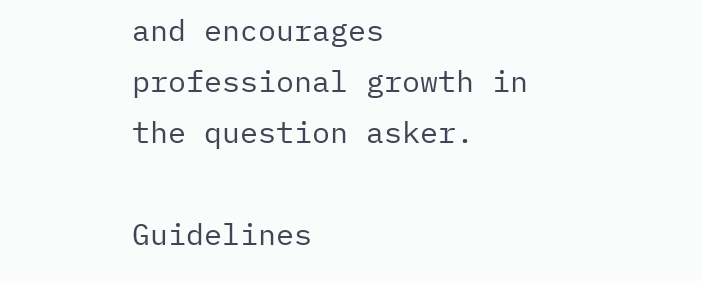and encourages professional growth in the question asker.

Guidelines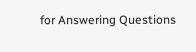for Answering Questions